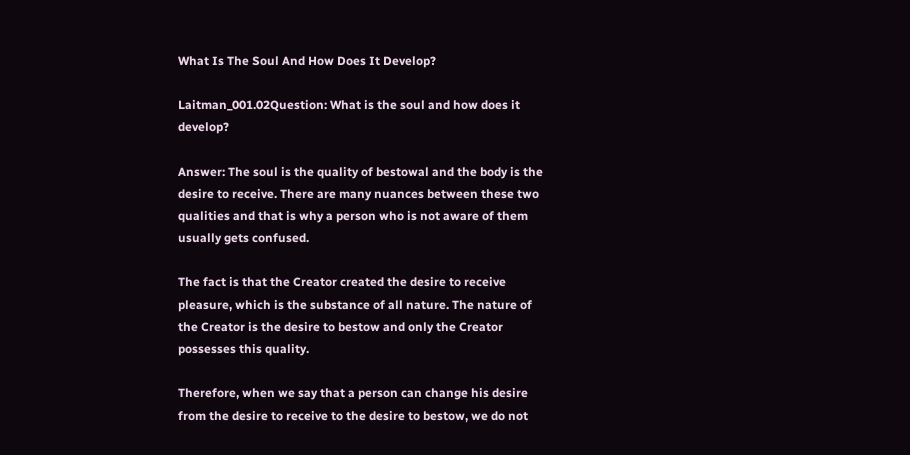What Is The Soul And How Does It Develop?

Laitman_001.02Question: What is the soul and how does it develop?

Answer: The soul is the quality of bestowal and the body is the desire to receive. There are many nuances between these two qualities and that is why a person who is not aware of them usually gets confused.

The fact is that the Creator created the desire to receive pleasure, which is the substance of all nature. The nature of the Creator is the desire to bestow and only the Creator possesses this quality.

Therefore, when we say that a person can change his desire from the desire to receive to the desire to bestow, we do not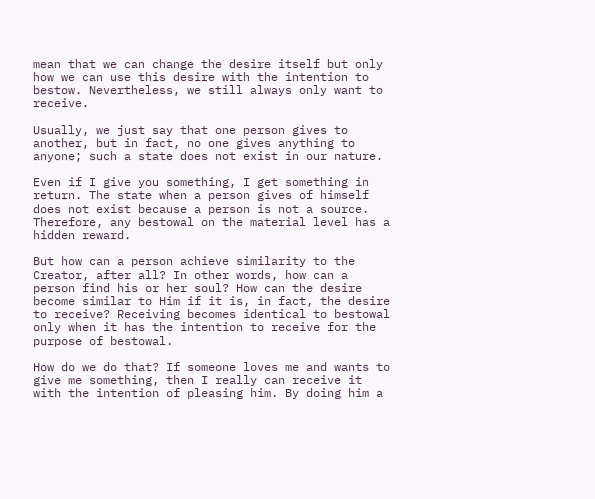mean that we can change the desire itself but only how we can use this desire with the intention to bestow. Nevertheless, we still always only want to receive.

Usually, we just say that one person gives to another, but in fact, no one gives anything to anyone; such a state does not exist in our nature.

Even if I give you something, I get something in return. The state when a person gives of himself does not exist because a person is not a source. Therefore, any bestowal on the material level has a hidden reward.

But how can a person achieve similarity to the Creator, after all? In other words, how can a person find his or her soul? How can the desire become similar to Him if it is, in fact, the desire to receive? Receiving becomes identical to bestowal only when it has the intention to receive for the purpose of bestowal.

How do we do that? If someone loves me and wants to give me something, then I really can receive it with the intention of pleasing him. By doing him a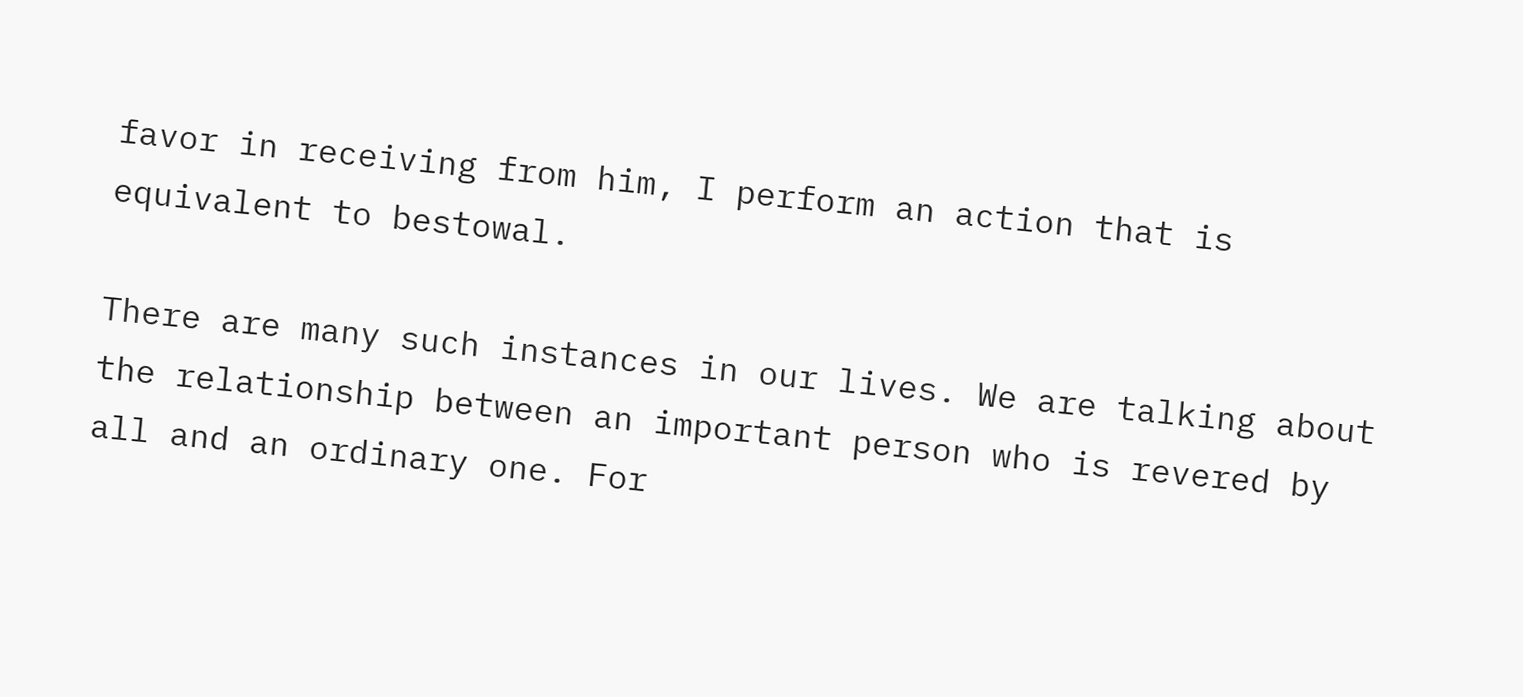favor in receiving from him, I perform an action that is equivalent to bestowal.

There are many such instances in our lives. We are talking about the relationship between an important person who is revered by all and an ordinary one. For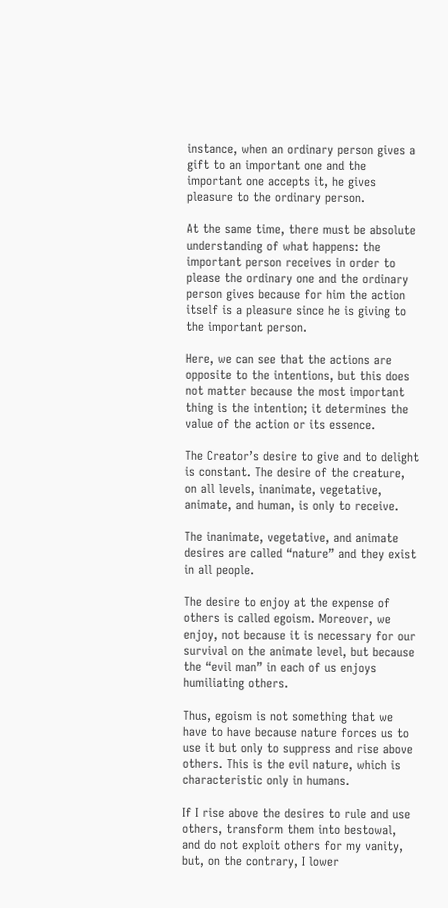instance, when an ordinary person gives a gift to an important one and the important one accepts it, he gives pleasure to the ordinary person.

At the same time, there must be absolute understanding of what happens: the important person receives in order to please the ordinary one and the ordinary person gives because for him the action itself is a pleasure since he is giving to the important person.

Here, we can see that the actions are opposite to the intentions, but this does not matter because the most important thing is the intention; it determines the value of the action or its essence.

The Creator’s desire to give and to delight is constant. The desire of the creature, on all levels, inanimate, vegetative, animate, and human, is only to receive.

The inanimate, vegetative, and animate desires are called “nature” and they exist in all people.

The desire to enjoy at the expense of others is called egoism. Moreover, we enjoy, not because it is necessary for our survival on the animate level, but because the “evil man” in each of us enjoys humiliating others.

Thus, egoism is not something that we have to have because nature forces us to use it but only to suppress and rise above others. This is the evil nature, which is characteristic only in humans.

If I rise above the desires to rule and use others, transform them into bestowal, and do not exploit others for my vanity, but, on the contrary, I lower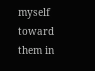myself toward them in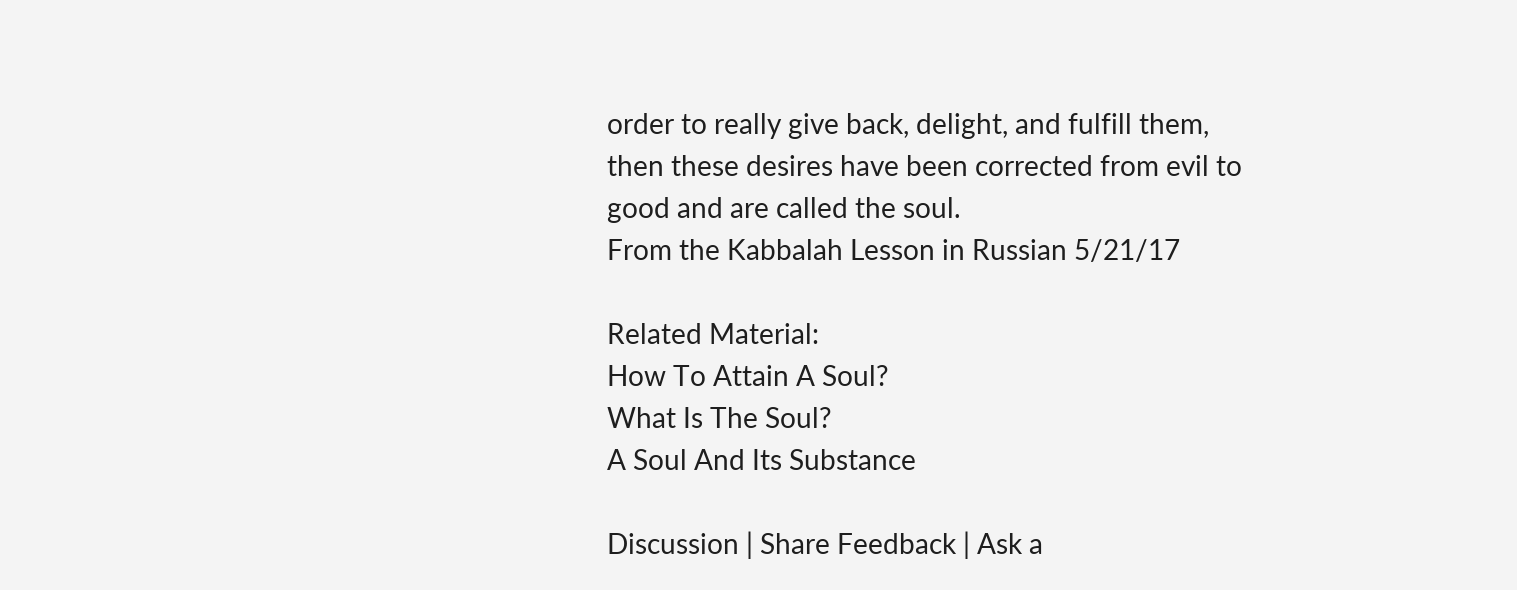order to really give back, delight, and fulfill them, then these desires have been corrected from evil to good and are called the soul.
From the Kabbalah Lesson in Russian 5/21/17

Related Material:
How To Attain A Soul?
What Is The Soul?
A Soul And Its Substance

Discussion | Share Feedback | Ask a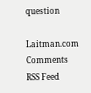question

Laitman.com Comments RSS Feed